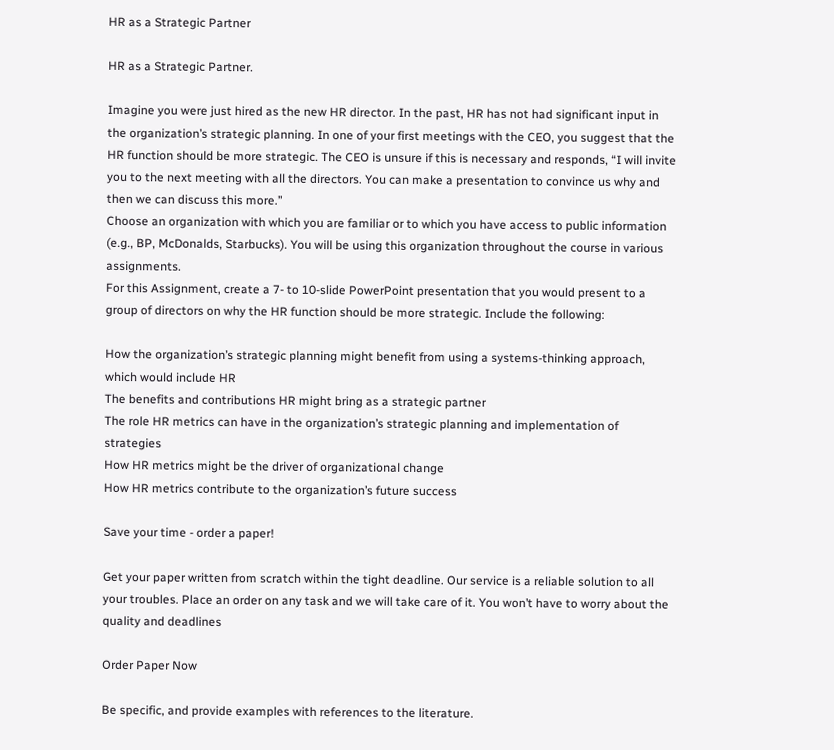HR as a Strategic Partner

HR as a Strategic Partner.

Imagine you were just hired as the new HR director. In the past, HR has not had significant input in the organization’s strategic planning. In one of your first meetings with the CEO, you suggest that the HR function should be more strategic. The CEO is unsure if this is necessary and responds, “I will invite you to the next meeting with all the directors. You can make a presentation to convince us why and then we can discuss this more.”
Choose an organization with which you are familiar or to which you have access to public information (e.g., BP, McDonalds, Starbucks). You will be using this organization throughout the course in various assignments.
For this Assignment, create a 7- to 10-slide PowerPoint presentation that you would present to a group of directors on why the HR function should be more strategic. Include the following:

How the organization’s strategic planning might benefit from using a systems-thinking approach, which would include HR
The benefits and contributions HR might bring as a strategic partner
The role HR metrics can have in the organization’s strategic planning and implementation of strategies
How HR metrics might be the driver of organizational change
How HR metrics contribute to the organization’s future success

Save your time - order a paper!

Get your paper written from scratch within the tight deadline. Our service is a reliable solution to all your troubles. Place an order on any task and we will take care of it. You won’t have to worry about the quality and deadlines

Order Paper Now

Be specific, and provide examples with references to the literature.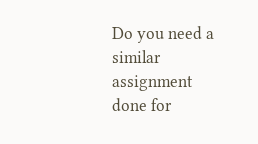Do you need a similar assignment done for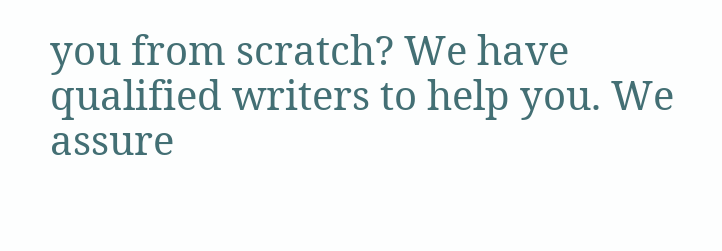you from scratch? We have qualified writers to help you. We assure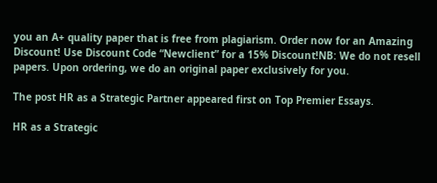you an A+ quality paper that is free from plagiarism. Order now for an Amazing Discount! Use Discount Code “Newclient” for a 15% Discount!NB: We do not resell papers. Upon ordering, we do an original paper exclusively for you.

The post HR as a Strategic Partner appeared first on Top Premier Essays.

HR as a Strategic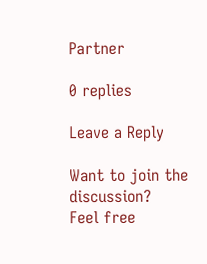Partner

0 replies

Leave a Reply

Want to join the discussion?
Feel free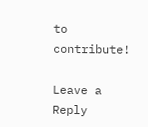to contribute!

Leave a Reply